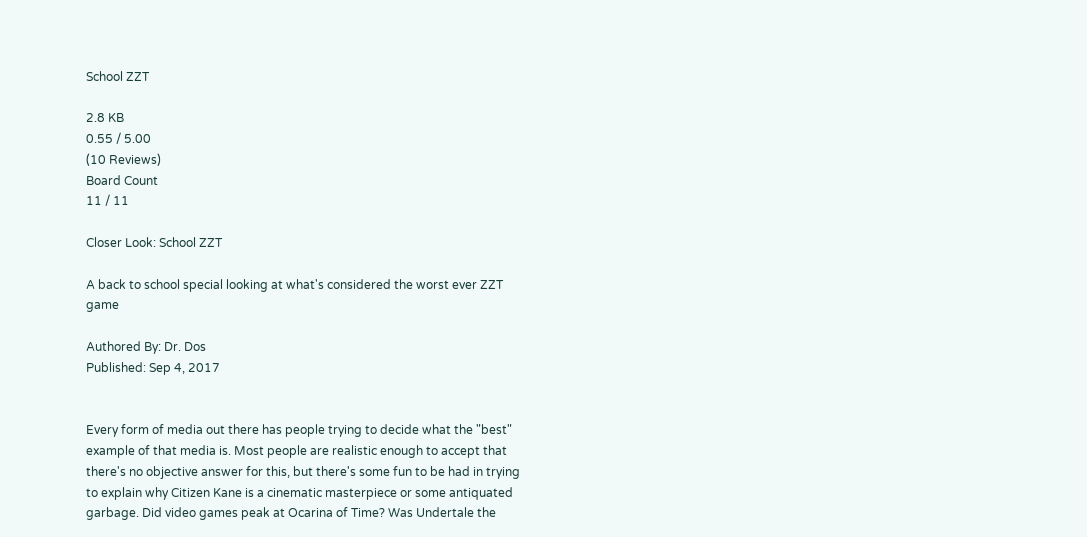School ZZT

2.8 KB
0.55 / 5.00
(10 Reviews)
Board Count
11 / 11

Closer Look: School ZZT

A back to school special looking at what's considered the worst ever ZZT game

Authored By: Dr. Dos
Published: Sep 4, 2017


Every form of media out there has people trying to decide what the "best" example of that media is. Most people are realistic enough to accept that there's no objective answer for this, but there's some fun to be had in trying to explain why Citizen Kane is a cinematic masterpiece or some antiquated garbage. Did video games peak at Ocarina of Time? Was Undertale the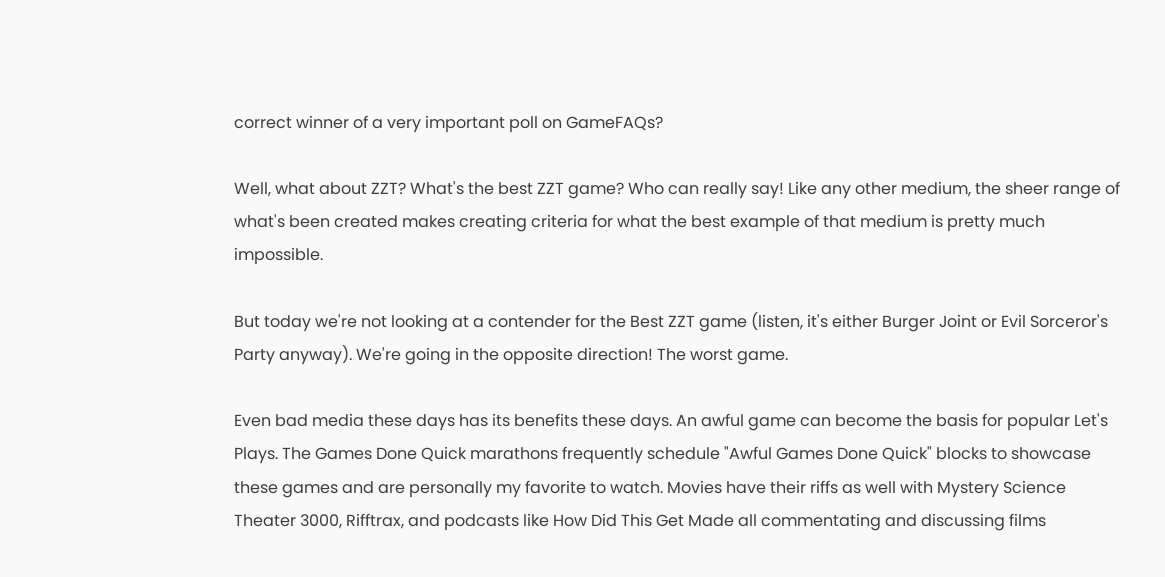correct winner of a very important poll on GameFAQs?

Well, what about ZZT? What's the best ZZT game? Who can really say! Like any other medium, the sheer range of what's been created makes creating criteria for what the best example of that medium is pretty much impossible.

But today we're not looking at a contender for the Best ZZT game (listen, it's either Burger Joint or Evil Sorceror's Party anyway). We're going in the opposite direction! The worst game.

Even bad media these days has its benefits these days. An awful game can become the basis for popular Let's Plays. The Games Done Quick marathons frequently schedule "Awful Games Done Quick" blocks to showcase these games and are personally my favorite to watch. Movies have their riffs as well with Mystery Science Theater 3000, Rifftrax, and podcasts like How Did This Get Made all commentating and discussing films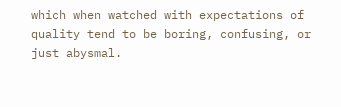which when watched with expectations of quality tend to be boring, confusing, or just abysmal.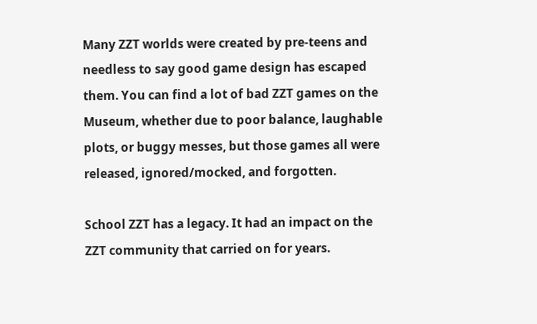Many ZZT worlds were created by pre-teens and needless to say good game design has escaped them. You can find a lot of bad ZZT games on the Museum, whether due to poor balance, laughable plots, or buggy messes, but those games all were released, ignored/mocked, and forgotten.

School ZZT has a legacy. It had an impact on the ZZT community that carried on for years.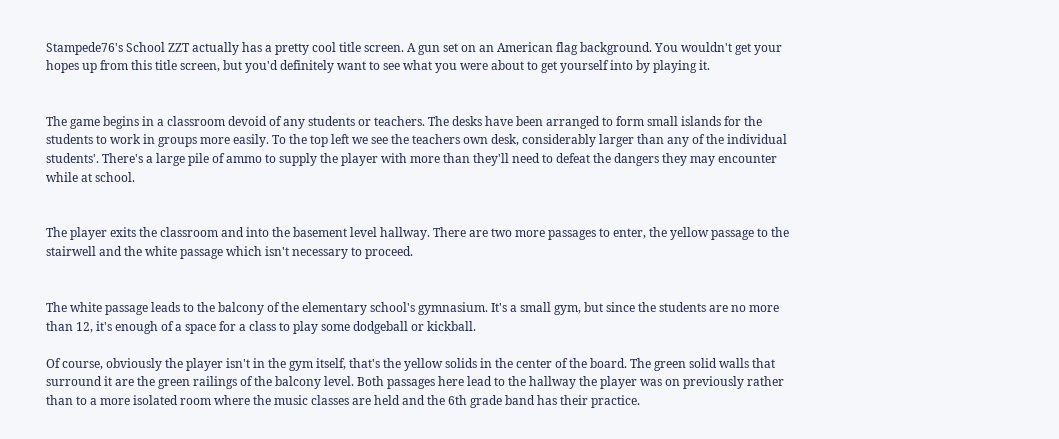Stampede76's School ZZT actually has a pretty cool title screen. A gun set on an American flag background. You wouldn't get your hopes up from this title screen, but you'd definitely want to see what you were about to get yourself into by playing it.


The game begins in a classroom devoid of any students or teachers. The desks have been arranged to form small islands for the students to work in groups more easily. To the top left we see the teachers own desk, considerably larger than any of the individual students'. There's a large pile of ammo to supply the player with more than they'll need to defeat the dangers they may encounter while at school.


The player exits the classroom and into the basement level hallway. There are two more passages to enter, the yellow passage to the stairwell and the white passage which isn't necessary to proceed.


The white passage leads to the balcony of the elementary school's gymnasium. It's a small gym, but since the students are no more than 12, it's enough of a space for a class to play some dodgeball or kickball.

Of course, obviously the player isn't in the gym itself, that's the yellow solids in the center of the board. The green solid walls that surround it are the green railings of the balcony level. Both passages here lead to the hallway the player was on previously rather than to a more isolated room where the music classes are held and the 6th grade band has their practice.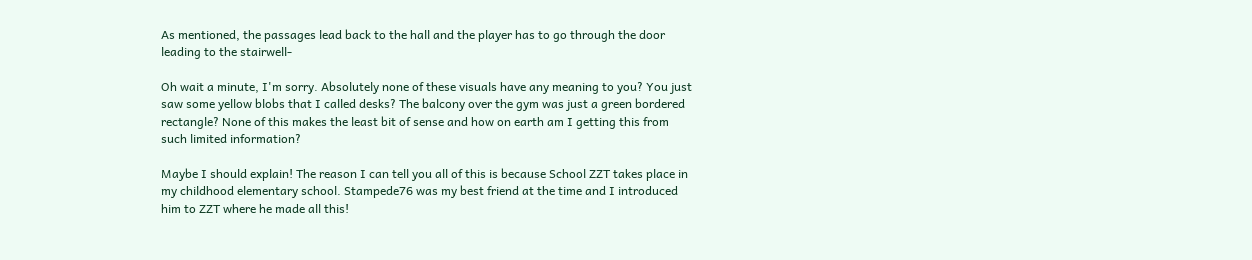As mentioned, the passages lead back to the hall and the player has to go through the door leading to the stairwell-

Oh wait a minute, I'm sorry. Absolutely none of these visuals have any meaning to you? You just saw some yellow blobs that I called desks? The balcony over the gym was just a green bordered rectangle? None of this makes the least bit of sense and how on earth am I getting this from such limited information?

Maybe I should explain! The reason I can tell you all of this is because School ZZT takes place in my childhood elementary school. Stampede76 was my best friend at the time and I introduced him to ZZT where he made all this!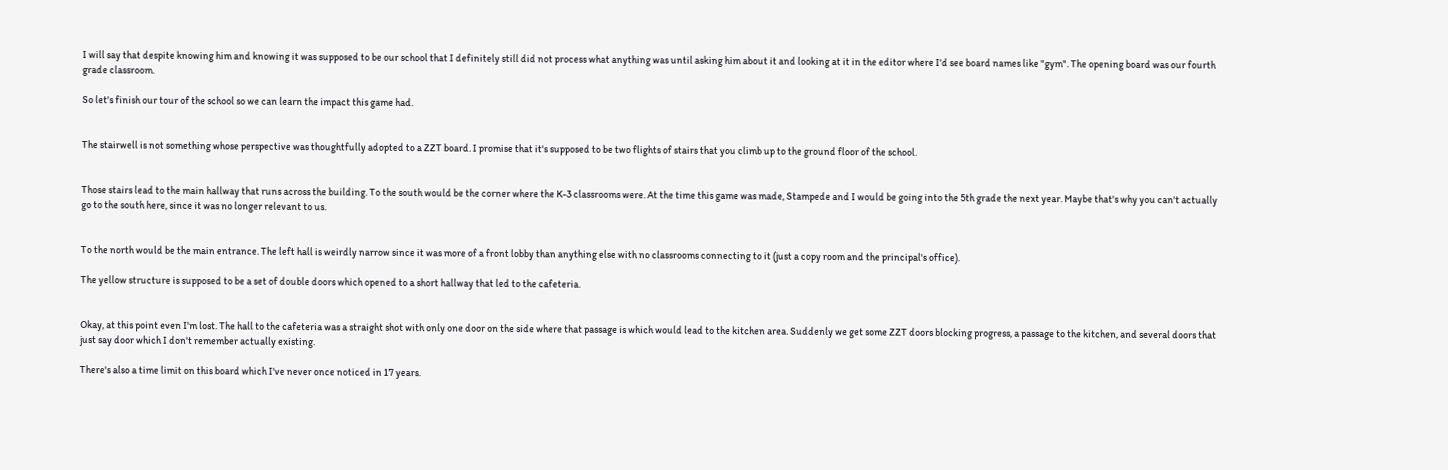I will say that despite knowing him and knowing it was supposed to be our school that I definitely still did not process what anything was until asking him about it and looking at it in the editor where I'd see board names like "gym". The opening board was our fourth grade classroom.

So let's finish our tour of the school so we can learn the impact this game had.


The stairwell is not something whose perspective was thoughtfully adopted to a ZZT board. I promise that it's supposed to be two flights of stairs that you climb up to the ground floor of the school.


Those stairs lead to the main hallway that runs across the building. To the south would be the corner where the K-3 classrooms were. At the time this game was made, Stampede and I would be going into the 5th grade the next year. Maybe that's why you can't actually go to the south here, since it was no longer relevant to us.


To the north would be the main entrance. The left hall is weirdly narrow since it was more of a front lobby than anything else with no classrooms connecting to it (just a copy room and the principal's office).

The yellow structure is supposed to be a set of double doors which opened to a short hallway that led to the cafeteria.


Okay, at this point even I'm lost. The hall to the cafeteria was a straight shot with only one door on the side where that passage is which would lead to the kitchen area. Suddenly we get some ZZT doors blocking progress, a passage to the kitchen, and several doors that just say door which I don't remember actually existing.

There's also a time limit on this board which I've never once noticed in 17 years.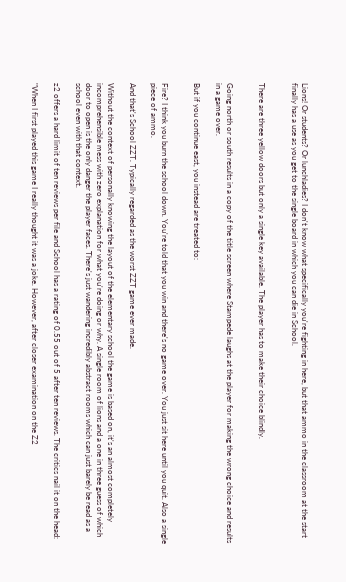Lions! Or students? Or lunchladies? I don't know what specifically you're fighting in here, but that ammo in the classroom at the start finally has a use as you get to the single board in which you can die in School.


There are three yellow doors but only a single key available. The player has to make their choice blindly.


Going north or south results in a copy of the title screen where Stampede laughs at the player for making the wrong choice and results in a game over.

But if you continue east, you instead are treated to:


Fire? I think you burn the school down. You're told that you win and there's no game over. You just sit here until you quit. Also a single piece of ammo.

And that's School ZZT. Typically regarded as the worst ZZT game ever made.

Without the context of personally knowing the layout of the elementary school the game is based on, it's an almost completely incomprehensible mess with zero explanation for what you're doing or why. A single room of lions and a one in three guess of which door to open is the only danger the player faces. There's just wandering incredibly abstract rooms which can just barely be read as a school even with that context.

z2 offers a hard limit of ten reviews per file and School has a rating of 0.55 out of 5 after ten reviews. The critics nail it on the head:

"When I first played this game I really thought it was a joke. However, after closer examination on the Z2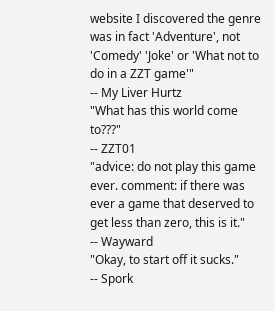website I discovered the genre was in fact 'Adventure', not 'Comedy' 'Joke' or 'What not to do in a ZZT game'"
-- My Liver Hurtz
"What has this world come to???"
-- ZZT01
"advice: do not play this game ever. comment: if there was ever a game that deserved to get less than zero, this is it."
-- Wayward
"Okay, to start off it sucks."
-- Spork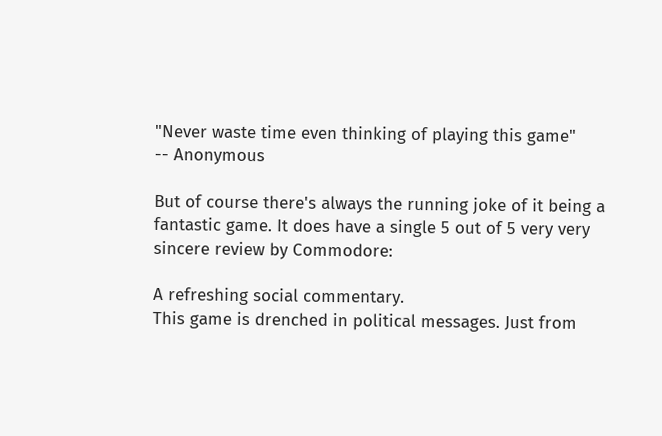"Never waste time even thinking of playing this game"
-- Anonymous

But of course there's always the running joke of it being a fantastic game. It does have a single 5 out of 5 very very sincere review by Commodore:

A refreshing social commentary.
This game is drenched in political messages. Just from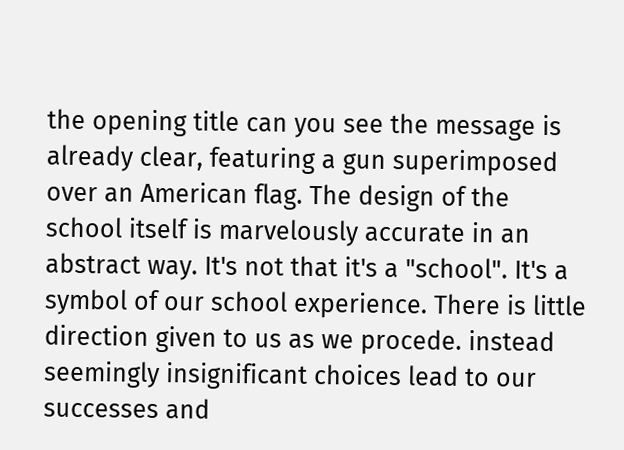the opening title can you see the message is already clear, featuring a gun superimposed over an American flag. The design of the school itself is marvelously accurate in an abstract way. It's not that it's a "school". It's a symbol of our school experience. There is little direction given to us as we procede. instead seemingly insignificant choices lead to our successes and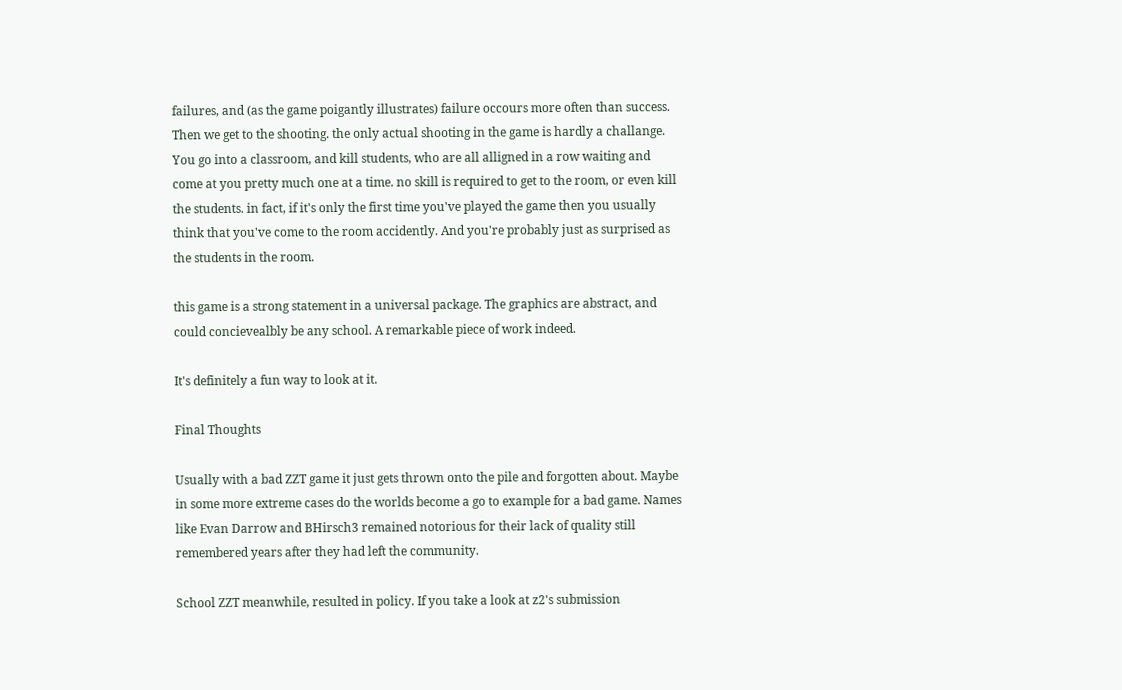failures, and (as the game poigantly illustrates) failure occours more often than success. Then we get to the shooting. the only actual shooting in the game is hardly a challange. You go into a classroom, and kill students, who are all alligned in a row waiting and come at you pretty much one at a time. no skill is required to get to the room, or even kill the students. in fact, if it's only the first time you've played the game then you usually think that you've come to the room accidently. And you're probably just as surprised as the students in the room.

this game is a strong statement in a universal package. The graphics are abstract, and could concievealbly be any school. A remarkable piece of work indeed.

It's definitely a fun way to look at it.

Final Thoughts

Usually with a bad ZZT game it just gets thrown onto the pile and forgotten about. Maybe in some more extreme cases do the worlds become a go to example for a bad game. Names like Evan Darrow and BHirsch3 remained notorious for their lack of quality still remembered years after they had left the community.

School ZZT meanwhile, resulted in policy. If you take a look at z2's submission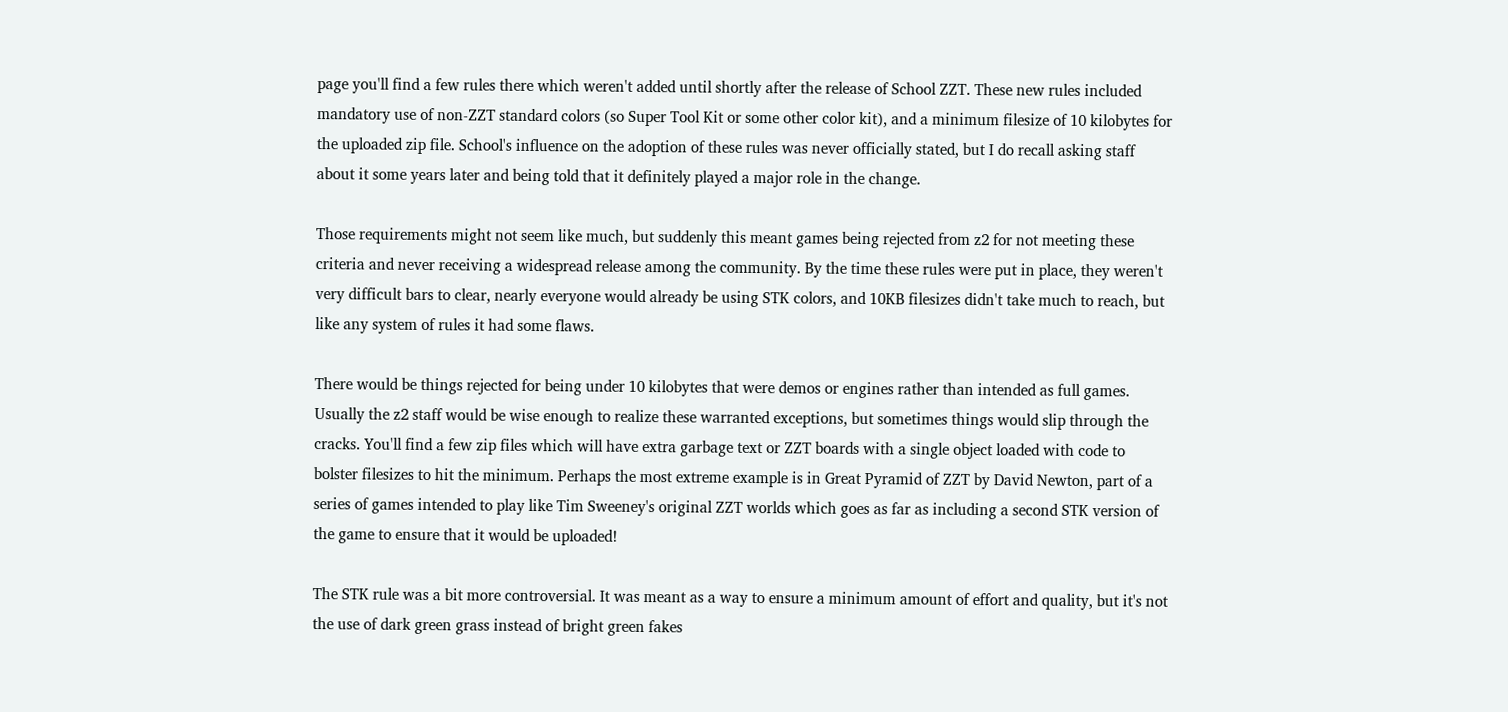page you'll find a few rules there which weren't added until shortly after the release of School ZZT. These new rules included mandatory use of non-ZZT standard colors (so Super Tool Kit or some other color kit), and a minimum filesize of 10 kilobytes for the uploaded zip file. School's influence on the adoption of these rules was never officially stated, but I do recall asking staff about it some years later and being told that it definitely played a major role in the change.

Those requirements might not seem like much, but suddenly this meant games being rejected from z2 for not meeting these criteria and never receiving a widespread release among the community. By the time these rules were put in place, they weren't very difficult bars to clear, nearly everyone would already be using STK colors, and 10KB filesizes didn't take much to reach, but like any system of rules it had some flaws.

There would be things rejected for being under 10 kilobytes that were demos or engines rather than intended as full games. Usually the z2 staff would be wise enough to realize these warranted exceptions, but sometimes things would slip through the cracks. You'll find a few zip files which will have extra garbage text or ZZT boards with a single object loaded with code to bolster filesizes to hit the minimum. Perhaps the most extreme example is in Great Pyramid of ZZT by David Newton, part of a series of games intended to play like Tim Sweeney's original ZZT worlds which goes as far as including a second STK version of the game to ensure that it would be uploaded!

The STK rule was a bit more controversial. It was meant as a way to ensure a minimum amount of effort and quality, but it's not the use of dark green grass instead of bright green fakes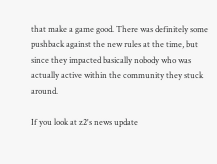that make a game good. There was definitely some pushback against the new rules at the time, but since they impacted basically nobody who was actually active within the community they stuck around.

If you look at z2's news update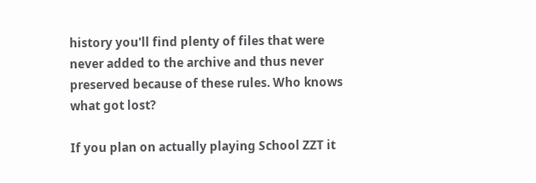history you'll find plenty of files that were never added to the archive and thus never preserved because of these rules. Who knows what got lost?

If you plan on actually playing School ZZT it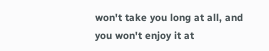won't take you long at all, and you won't enjoy it at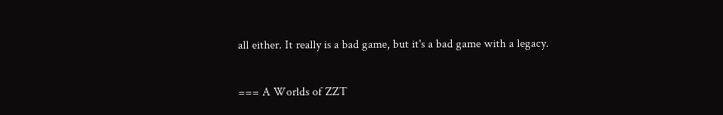all either. It really is a bad game, but it's a bad game with a legacy.

=== A Worlds of ZZT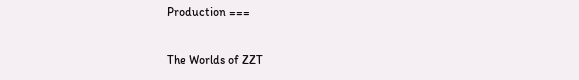Production ===

The Worlds of ZZT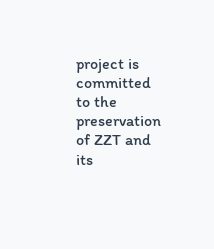project is committed to the preservation of ZZT and its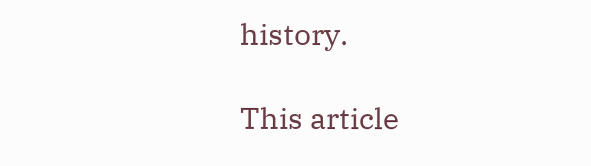history.

This article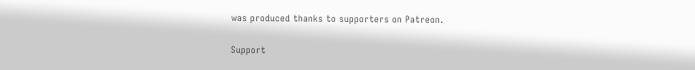was produced thanks to supporters on Patreon.

Support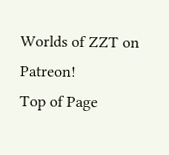Worlds of ZZT on Patreon!
Top of Page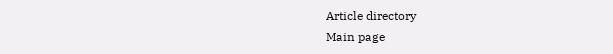Article directory
Main page